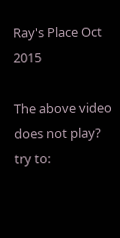Ray's Place Oct 2015

The above video does not play? try to: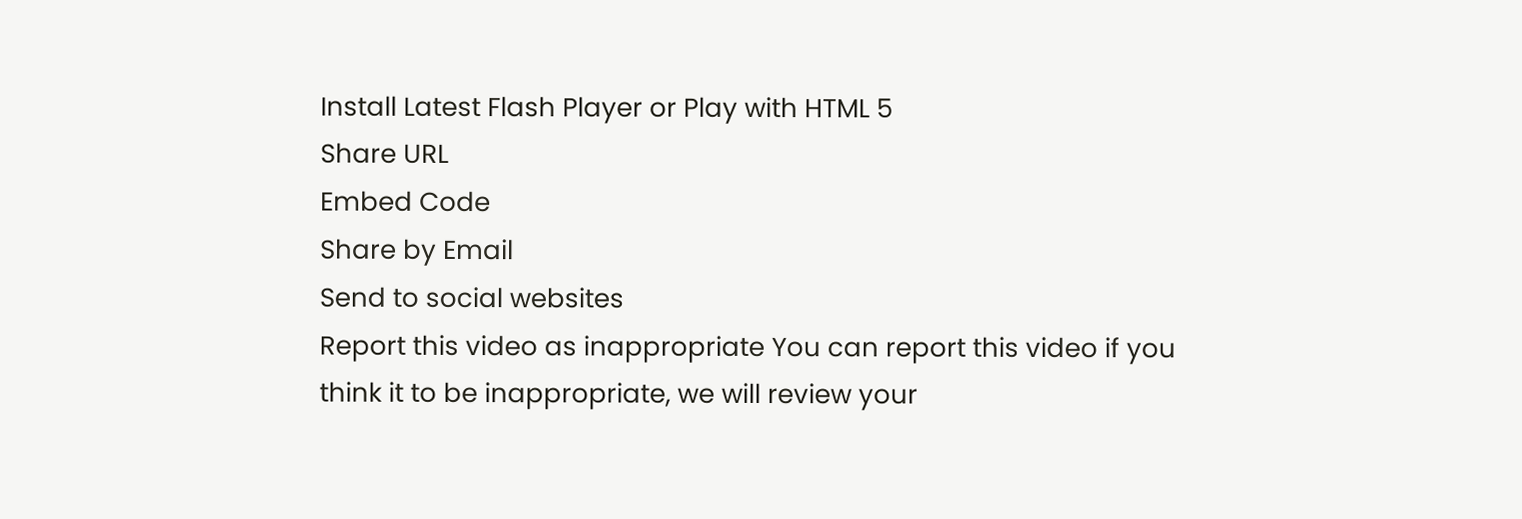Install Latest Flash Player or Play with HTML 5
Share URL
Embed Code
Share by Email
Send to social websites
Report this video as inappropriate You can report this video if you think it to be inappropriate, we will review your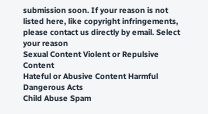submission soon. If your reason is not listed here, like copyright infringements, please contact us directly by email. Select your reason
Sexual Content Violent or Repulsive Content
Hateful or Abusive Content Harmful Dangerous Acts
Child Abuse Spam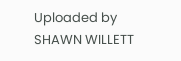Uploaded by SHAWN WILLETT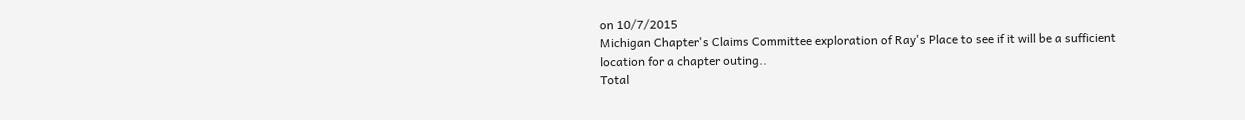on 10/7/2015
Michigan Chapter's Claims Committee exploration of Ray's Place to see if it will be a sufficient location for a chapter outing..
Total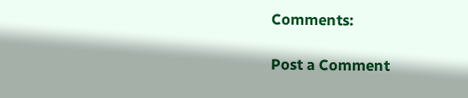Comments:

Post a Comment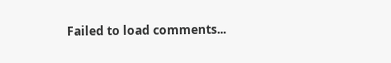Failed to load comments...